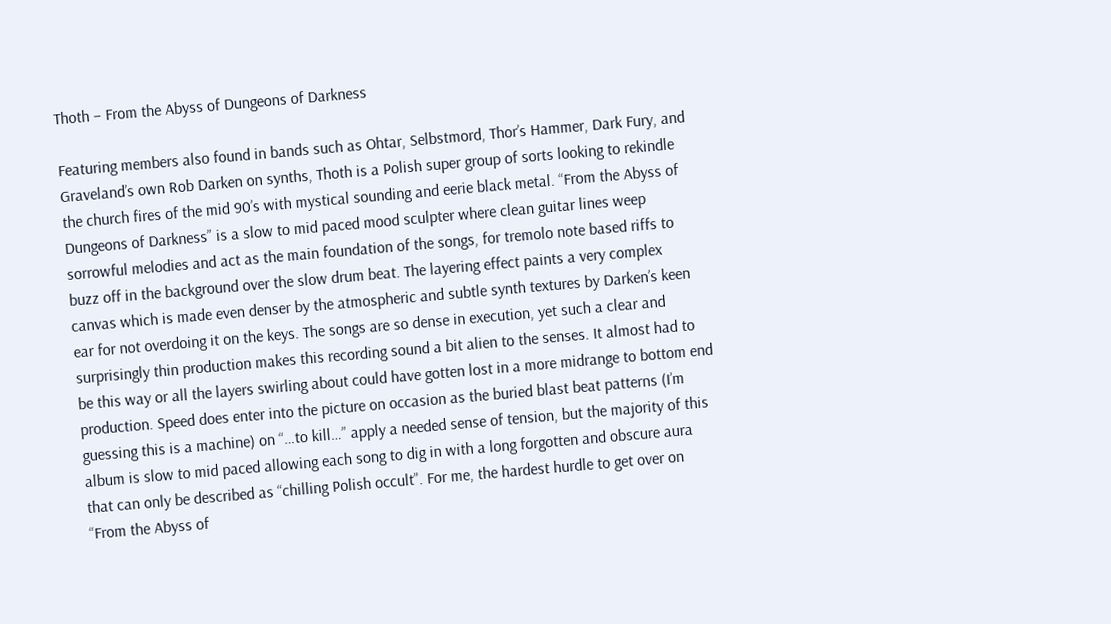Thoth – From the Abyss of Dungeons of Darkness

Featuring members also found in bands such as Ohtar, Selbstmord, Thor’s Hammer, Dark Fury, and Graveland’s own Rob Darken on synths, Thoth is a Polish super group of sorts looking to rekindle the church fires of the mid 90’s with mystical sounding and eerie black metal. “From the Abyss of Dungeons of Darkness” is a slow to mid paced mood sculpter where clean guitar lines weep sorrowful melodies and act as the main foundation of the songs, for tremolo note based riffs to buzz off in the background over the slow drum beat. The layering effect paints a very complex canvas which is made even denser by the atmospheric and subtle synth textures by Darken’s keen ear for not overdoing it on the keys. The songs are so dense in execution, yet such a clear and surprisingly thin production makes this recording sound a bit alien to the senses. It almost had to be this way or all the layers swirling about could have gotten lost in a more midrange to bottom end production. Speed does enter into the picture on occasion as the buried blast beat patterns (I’m guessing this is a machine) on “…to kill…” apply a needed sense of tension, but the majority of this album is slow to mid paced allowing each song to dig in with a long forgotten and obscure aura that can only be described as “chilling Polish occult”. For me, the hardest hurdle to get over on “From the Abyss of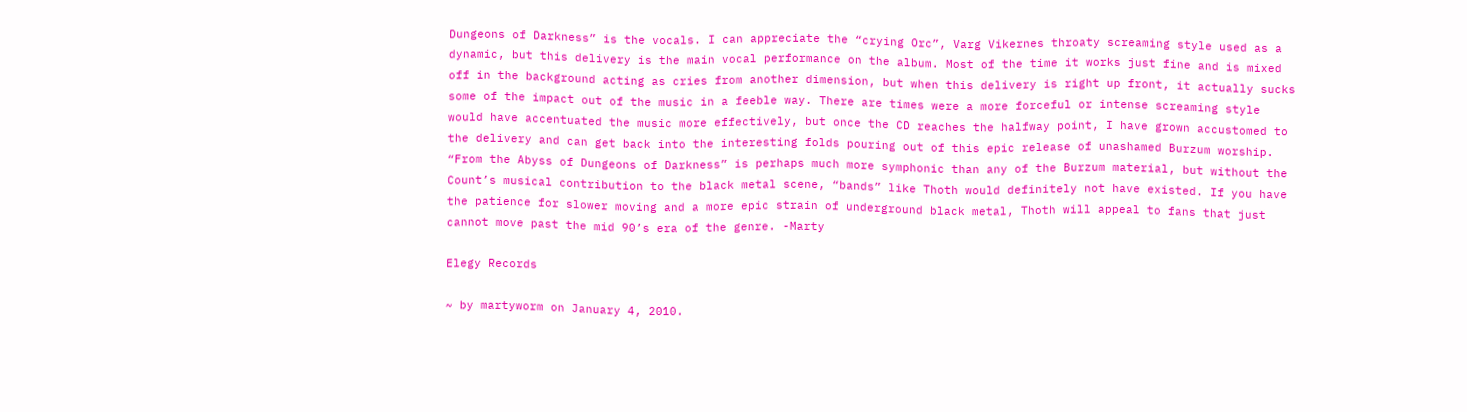Dungeons of Darkness” is the vocals. I can appreciate the “crying Orc”, Varg Vikernes throaty screaming style used as a dynamic, but this delivery is the main vocal performance on the album. Most of the time it works just fine and is mixed off in the background acting as cries from another dimension, but when this delivery is right up front, it actually sucks some of the impact out of the music in a feeble way. There are times were a more forceful or intense screaming style would have accentuated the music more effectively, but once the CD reaches the halfway point, I have grown accustomed to the delivery and can get back into the interesting folds pouring out of this epic release of unashamed Burzum worship. “From the Abyss of Dungeons of Darkness” is perhaps much more symphonic than any of the Burzum material, but without the Count’s musical contribution to the black metal scene, “bands” like Thoth would definitely not have existed. If you have the patience for slower moving and a more epic strain of underground black metal, Thoth will appeal to fans that just cannot move past the mid 90’s era of the genre. -Marty

Elegy Records

~ by martyworm on January 4, 2010.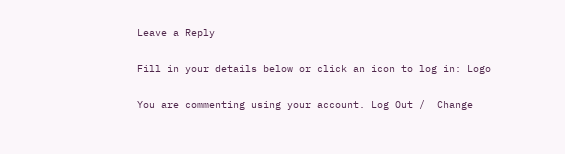Leave a Reply

Fill in your details below or click an icon to log in: Logo

You are commenting using your account. Log Out /  Change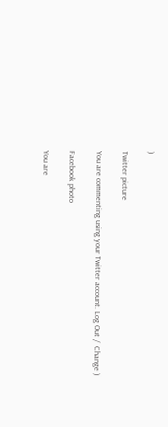)

Twitter picture

You are commenting using your Twitter account. Log Out /  Change )

Facebook photo

You are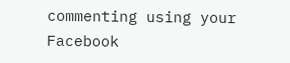commenting using your Facebook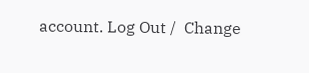account. Log Out /  Change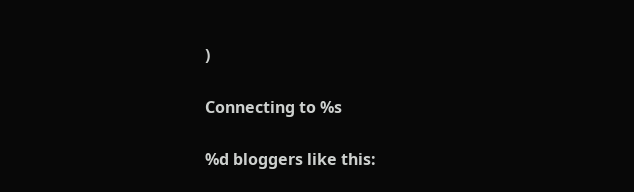)

Connecting to %s

%d bloggers like this: